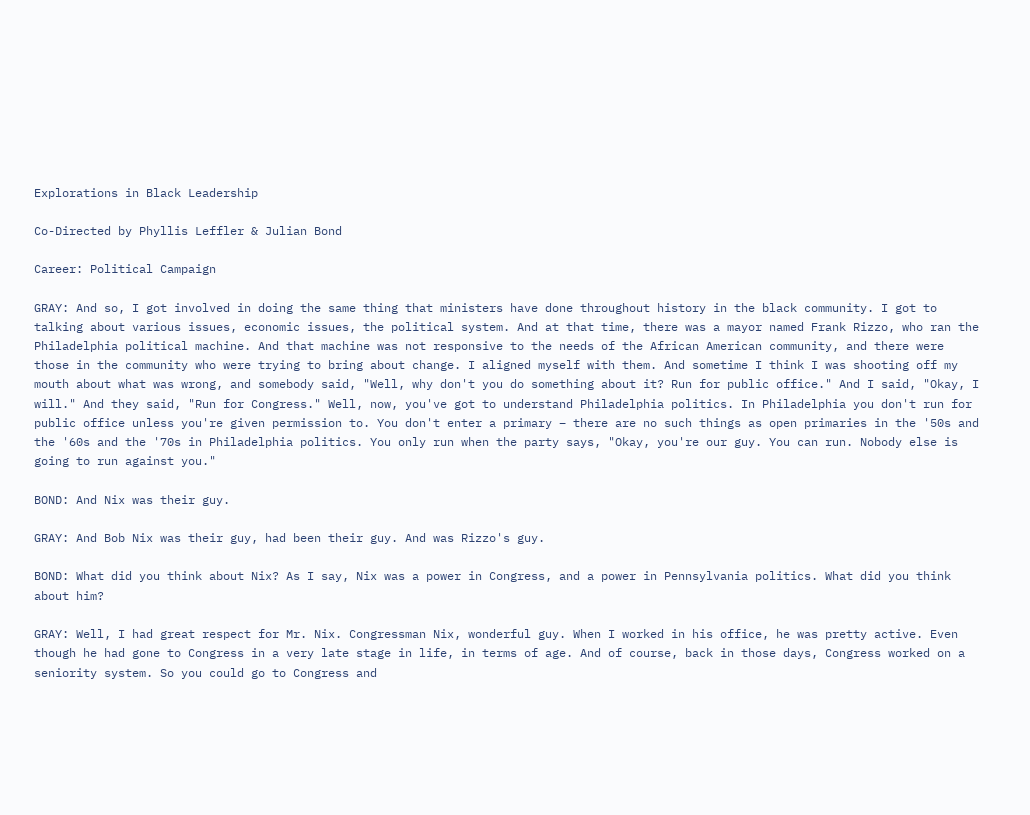Explorations in Black Leadership

Co-Directed by Phyllis Leffler & Julian Bond

Career: Political Campaign

GRAY: And so, I got involved in doing the same thing that ministers have done throughout history in the black community. I got to talking about various issues, economic issues, the political system. And at that time, there was a mayor named Frank Rizzo, who ran the Philadelphia political machine. And that machine was not responsive to the needs of the African American community, and there were those in the community who were trying to bring about change. I aligned myself with them. And sometime I think I was shooting off my mouth about what was wrong, and somebody said, "Well, why don't you do something about it? Run for public office." And I said, "Okay, I will." And they said, "Run for Congress." Well, now, you've got to understand Philadelphia politics. In Philadelphia you don't run for public office unless you're given permission to. You don't enter a primary – there are no such things as open primaries in the '50s and the '60s and the '70s in Philadelphia politics. You only run when the party says, "Okay, you're our guy. You can run. Nobody else is going to run against you."

BOND: And Nix was their guy.

GRAY: And Bob Nix was their guy, had been their guy. And was Rizzo's guy.

BOND: What did you think about Nix? As I say, Nix was a power in Congress, and a power in Pennsylvania politics. What did you think about him?

GRAY: Well, I had great respect for Mr. Nix. Congressman Nix, wonderful guy. When I worked in his office, he was pretty active. Even though he had gone to Congress in a very late stage in life, in terms of age. And of course, back in those days, Congress worked on a seniority system. So you could go to Congress and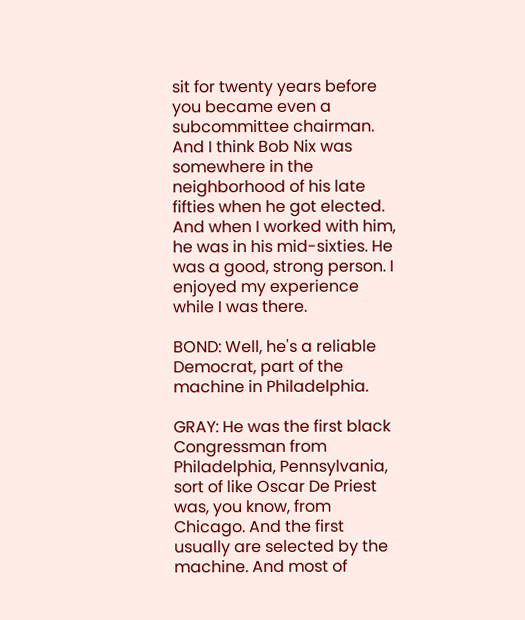sit for twenty years before you became even a subcommittee chairman. And I think Bob Nix was somewhere in the neighborhood of his late fifties when he got elected. And when I worked with him, he was in his mid-sixties. He was a good, strong person. I enjoyed my experience while I was there.

BOND: Well, he's a reliable Democrat, part of the machine in Philadelphia.

GRAY: He was the first black Congressman from Philadelphia, Pennsylvania, sort of like Oscar De Priest was, you know, from Chicago. And the first usually are selected by the machine. And most of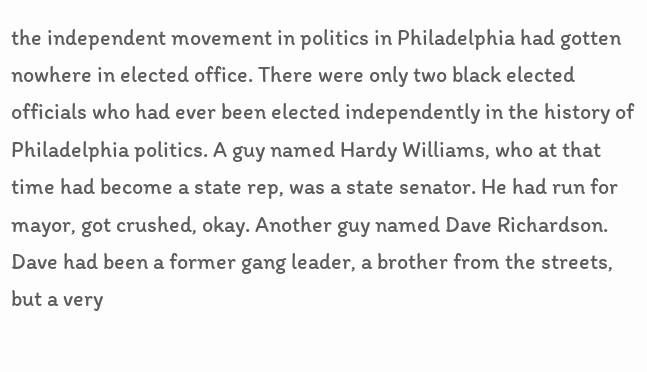the independent movement in politics in Philadelphia had gotten nowhere in elected office. There were only two black elected officials who had ever been elected independently in the history of Philadelphia politics. A guy named Hardy Williams, who at that time had become a state rep, was a state senator. He had run for mayor, got crushed, okay. Another guy named Dave Richardson. Dave had been a former gang leader, a brother from the streets, but a very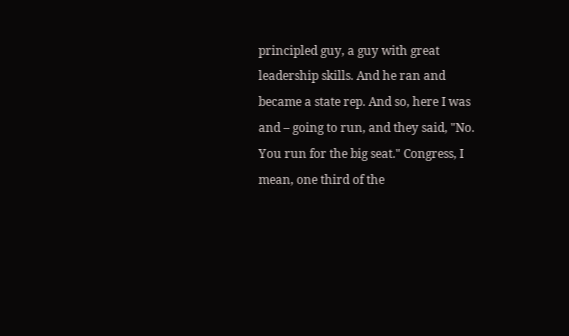principled guy, a guy with great leadership skills. And he ran and became a state rep. And so, here I was and – going to run, and they said, "No. You run for the big seat." Congress, I mean, one third of the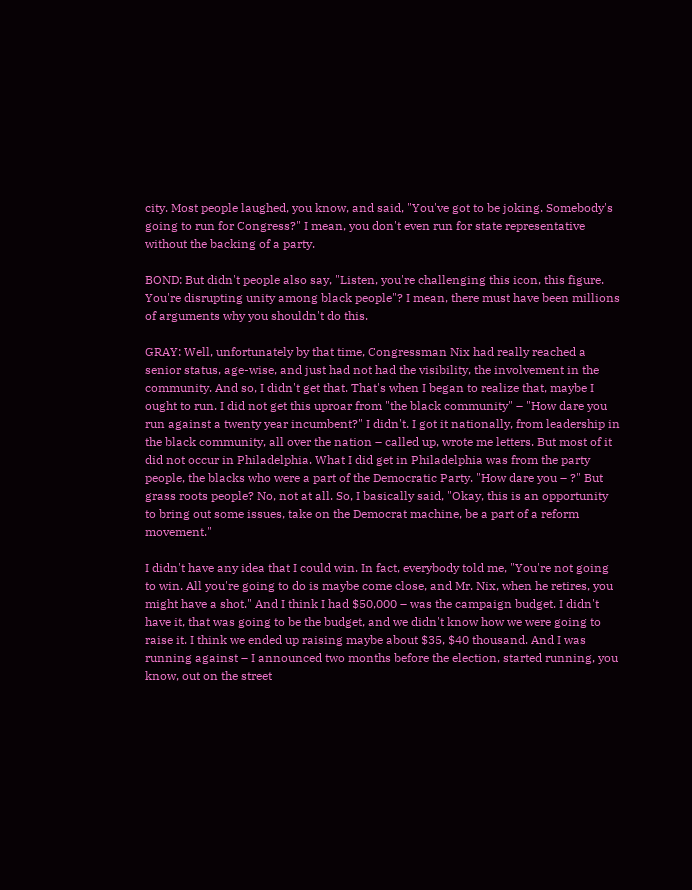city. Most people laughed, you know, and said, "You've got to be joking. Somebody's going to run for Congress?" I mean, you don't even run for state representative without the backing of a party.

BOND: But didn't people also say, "Listen, you're challenging this icon, this figure. You're disrupting unity among black people"? I mean, there must have been millions of arguments why you shouldn't do this.

GRAY: Well, unfortunately by that time, Congressman Nix had really reached a senior status, age-wise, and just had not had the visibility, the involvement in the community. And so, I didn't get that. That's when I began to realize that, maybe I ought to run. I did not get this uproar from "the black community" – "How dare you run against a twenty year incumbent?" I didn't. I got it nationally, from leadership in the black community, all over the nation – called up, wrote me letters. But most of it did not occur in Philadelphia. What I did get in Philadelphia was from the party people, the blacks who were a part of the Democratic Party. "How dare you – ?" But grass roots people? No, not at all. So, I basically said, "Okay, this is an opportunity to bring out some issues, take on the Democrat machine, be a part of a reform movement."

I didn't have any idea that I could win. In fact, everybody told me, "You're not going to win. All you're going to do is maybe come close, and Mr. Nix, when he retires, you might have a shot." And I think I had $50,000 – was the campaign budget. I didn't have it, that was going to be the budget, and we didn't know how we were going to raise it. I think we ended up raising maybe about $35, $40 thousand. And I was running against – I announced two months before the election, started running, you know, out on the street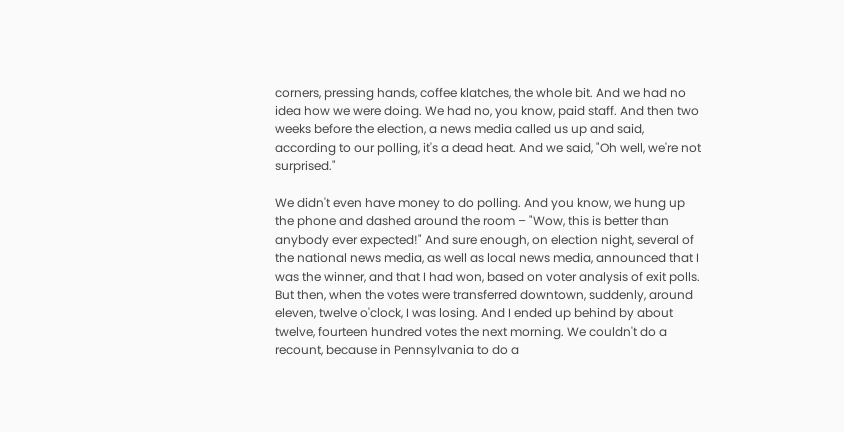corners, pressing hands, coffee klatches, the whole bit. And we had no idea how we were doing. We had no, you know, paid staff. And then two weeks before the election, a news media called us up and said, according to our polling, it's a dead heat. And we said, "Oh well, we're not surprised."

We didn't even have money to do polling. And you know, we hung up the phone and dashed around the room – "Wow, this is better than anybody ever expected!" And sure enough, on election night, several of the national news media, as well as local news media, announced that I was the winner, and that I had won, based on voter analysis of exit polls. But then, when the votes were transferred downtown, suddenly, around eleven, twelve o'clock, I was losing. And I ended up behind by about twelve, fourteen hundred votes the next morning. We couldn't do a recount, because in Pennsylvania to do a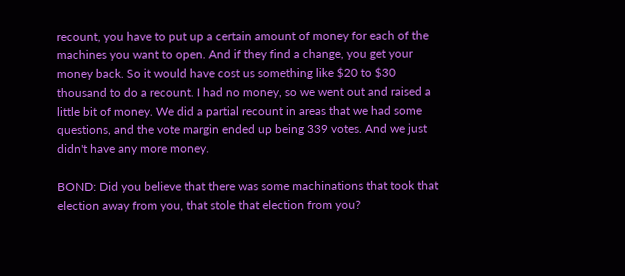recount, you have to put up a certain amount of money for each of the machines you want to open. And if they find a change, you get your money back. So it would have cost us something like $20 to $30 thousand to do a recount. I had no money, so we went out and raised a little bit of money. We did a partial recount in areas that we had some questions, and the vote margin ended up being 339 votes. And we just didn't have any more money.

BOND: Did you believe that there was some machinations that took that election away from you, that stole that election from you?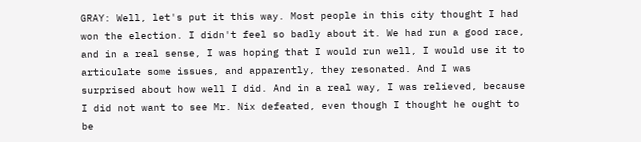GRAY: Well, let's put it this way. Most people in this city thought I had won the election. I didn't feel so badly about it. We had run a good race, and in a real sense, I was hoping that I would run well, I would use it to articulate some issues, and apparently, they resonated. And I was surprised about how well I did. And in a real way, I was relieved, because I did not want to see Mr. Nix defeated, even though I thought he ought to be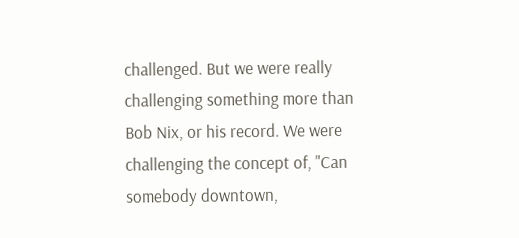challenged. But we were really challenging something more than Bob Nix, or his record. We were challenging the concept of, "Can somebody downtown,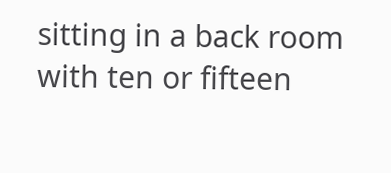sitting in a back room with ten or fifteen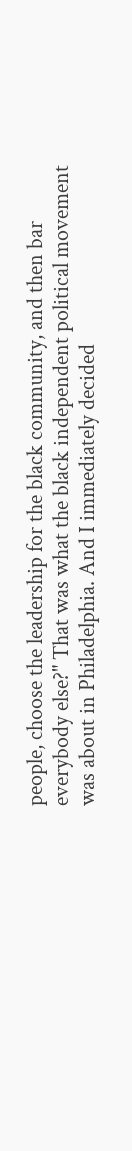people, choose the leadership for the black community, and then bar everybody else?" That was what the black independent political movement was about in Philadelphia. And I immediately decided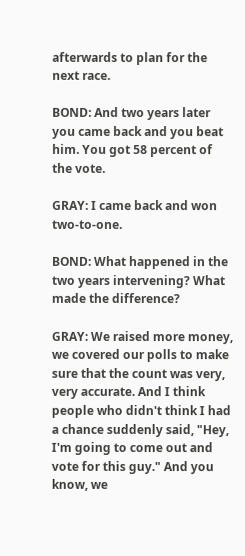afterwards to plan for the next race.

BOND: And two years later you came back and you beat him. You got 58 percent of the vote.

GRAY: I came back and won two-to-one.

BOND: What happened in the two years intervening? What made the difference?

GRAY: We raised more money, we covered our polls to make sure that the count was very, very accurate. And I think people who didn't think I had a chance suddenly said, "Hey, I'm going to come out and vote for this guy." And you know, we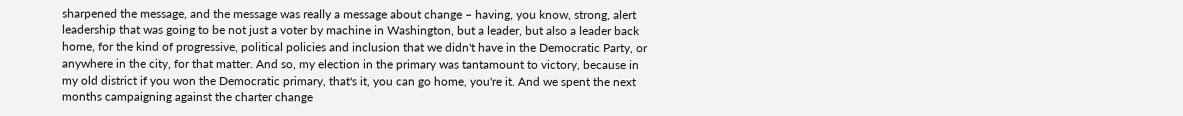sharpened the message, and the message was really a message about change – having, you know, strong, alert leadership that was going to be not just a voter by machine in Washington, but a leader, but also a leader back home, for the kind of progressive, political policies and inclusion that we didn't have in the Democratic Party, or anywhere in the city, for that matter. And so, my election in the primary was tantamount to victory, because in my old district if you won the Democratic primary, that's it, you can go home, you're it. And we spent the next months campaigning against the charter change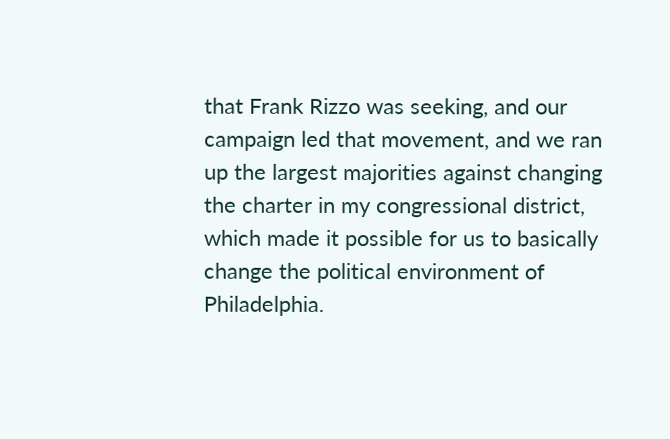that Frank Rizzo was seeking, and our campaign led that movement, and we ran up the largest majorities against changing the charter in my congressional district, which made it possible for us to basically change the political environment of Philadelphia.